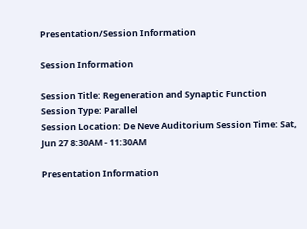Presentation/Session Information

Session Information

Session Title: Regeneration and Synaptic Function Session Type: Parallel
Session Location: De Neve Auditorium Session Time: Sat, Jun 27 8:30AM - 11:30AM

Presentation Information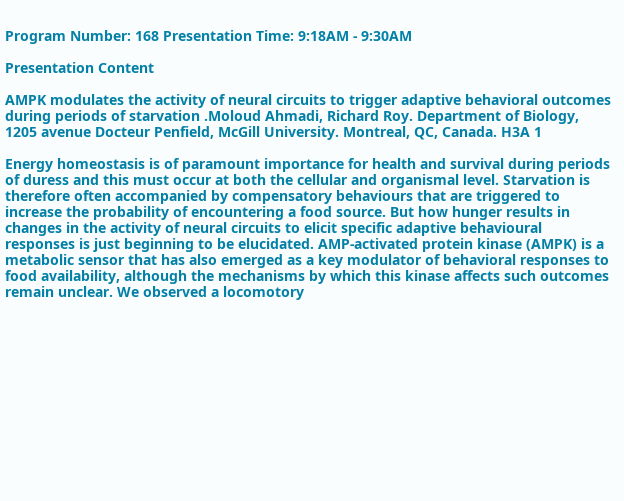Program Number: 168 Presentation Time: 9:18AM - 9:30AM

Presentation Content

AMPK modulates the activity of neural circuits to trigger adaptive behavioral outcomes during periods of starvation .Moloud Ahmadi, Richard Roy. Department of Biology, 1205 avenue Docteur Penfield, McGill University. Montreal, QC, Canada. H3A 1

Energy homeostasis is of paramount importance for health and survival during periods of duress and this must occur at both the cellular and organismal level. Starvation is therefore often accompanied by compensatory behaviours that are triggered to increase the probability of encountering a food source. But how hunger results in changes in the activity of neural circuits to elicit specific adaptive behavioural responses is just beginning to be elucidated. AMP-activated protein kinase (AMPK) is a metabolic sensor that has also emerged as a key modulator of behavioral responses to food availability, although the mechanisms by which this kinase affects such outcomes remain unclear. We observed a locomotory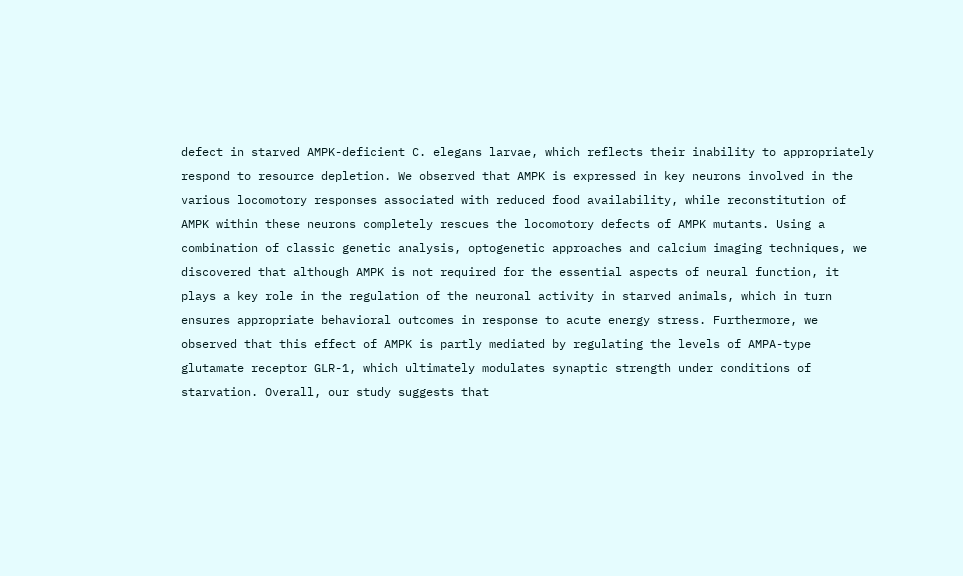defect in starved AMPK-deficient C. elegans larvae, which reflects their inability to appropriately respond to resource depletion. We observed that AMPK is expressed in key neurons involved in the various locomotory responses associated with reduced food availability, while reconstitution of AMPK within these neurons completely rescues the locomotory defects of AMPK mutants. Using a combination of classic genetic analysis, optogenetic approaches and calcium imaging techniques, we discovered that although AMPK is not required for the essential aspects of neural function, it plays a key role in the regulation of the neuronal activity in starved animals, which in turn ensures appropriate behavioral outcomes in response to acute energy stress. Furthermore, we observed that this effect of AMPK is partly mediated by regulating the levels of AMPA-type glutamate receptor GLR-1, which ultimately modulates synaptic strength under conditions of starvation. Overall, our study suggests that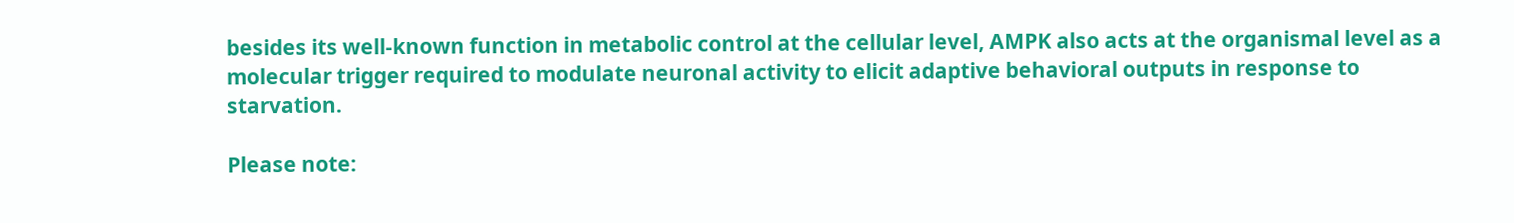besides its well-known function in metabolic control at the cellular level, AMPK also acts at the organismal level as a molecular trigger required to modulate neuronal activity to elicit adaptive behavioral outputs in response to starvation.

Please note: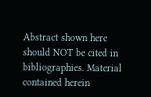Abstract shown here should NOT be cited in bibliographies. Material contained herein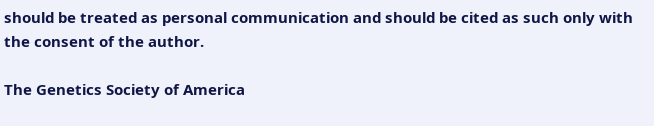should be treated as personal communication and should be cited as such only with the consent of the author.

The Genetics Society of America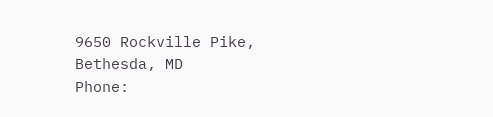9650 Rockville Pike, Bethesda, MD
Phone: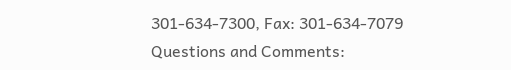301-634-7300, Fax: 301-634-7079
Questions and Comments: